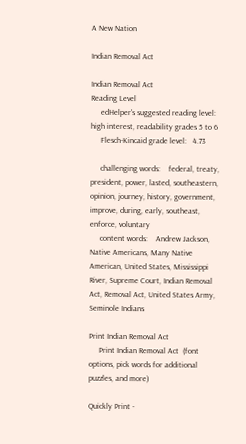A New Nation

Indian Removal Act

Indian Removal Act
Reading Level
     edHelper's suggested reading level:   high interest, readability grades 5 to 6
     Flesch-Kincaid grade level:   4.73

     challenging words:    federal, treaty, president, power, lasted, southeastern, opinion, journey, history, government, improve, during, early, southeast, enforce, voluntary
     content words:    Andrew Jackson, Native Americans, Many Native American, United States, Mississippi River, Supreme Court, Indian Removal Act, Removal Act, United States Army, Seminole Indians

Print Indian Removal Act
     Print Indian Removal Act  (font options, pick words for additional puzzles, and more)

Quickly Print -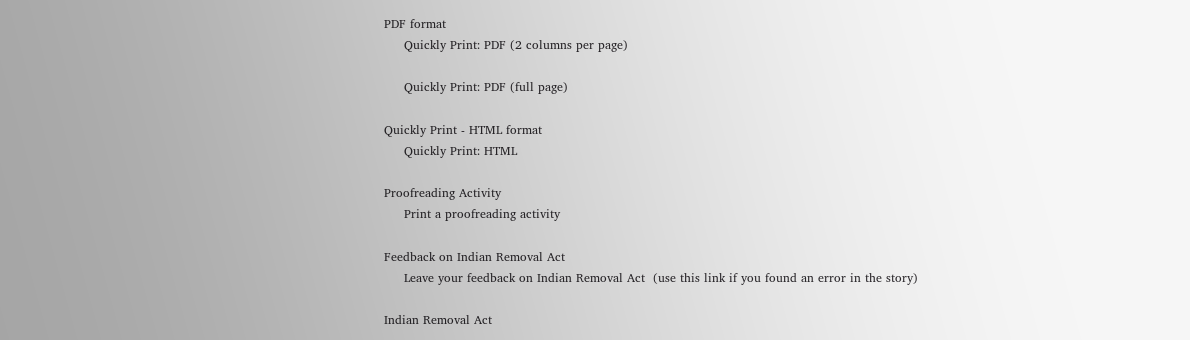PDF format
     Quickly Print: PDF (2 columns per page)

     Quickly Print: PDF (full page)

Quickly Print - HTML format
     Quickly Print: HTML

Proofreading Activity
     Print a proofreading activity

Feedback on Indian Removal Act
     Leave your feedback on Indian Removal Act  (use this link if you found an error in the story)

Indian Removal Act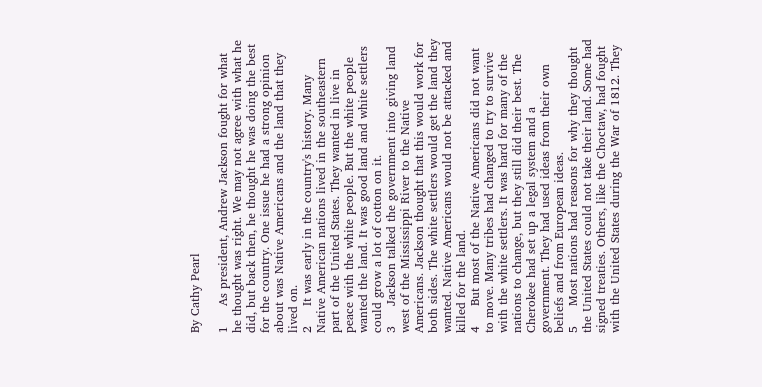By Cathy Pearl

1     As president, Andrew Jackson fought for what he thought was right. We may not agree with what he did, but back then, he thought he was doing the best for the country. One issue he had a strong opinion about was Native Americans and the land that they lived on.
2     It was early in the country's history. Many Native American nations lived in the southeastern part of the United States. They wanted in live in peace with the white people. But the white people wanted the land. It was good land and white settlers could grow a lot of cotton on it.
3     Jackson talked the government into giving land west of the Mississippi River to the Native Americans. Jackson thought that this would work for both sides. The white settlers would get the land they wanted. Native Americans would not be attacked and killed for the land.
4     But most of the Native Americans did not want to move. Many tribes had changed to try to survive with the white settlers. It was hard for many of the nations to change, but they still did their best. The Cherokee had set up a legal system and a government. They had used ideas from their own beliefs and from European ideas.
5     Most nations had reasons for why they thought the United States could not take their land. Some had signed treaties. Others, like the Choctaw, had fought with the United States during the War of 1812. They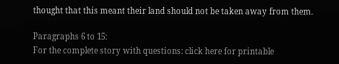thought that this meant their land should not be taken away from them.

Paragraphs 6 to 15:
For the complete story with questions: click here for printable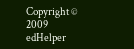Copyright © 2009 edHelper